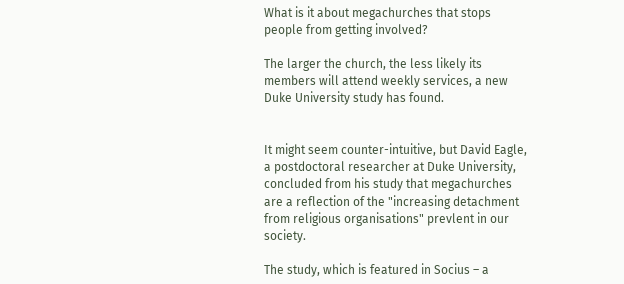What is it about megachurches that stops people from getting involved?

The larger the church, the less likely its members will attend weekly services, a new Duke University study has found.


It might seem counter-intuitive, but David Eagle, a postdoctoral researcher at Duke University, concluded from his study that megachurches are a reflection of the "increasing detachment from religious organisations" prevlent in our society.

The study, which is featured in Socius – a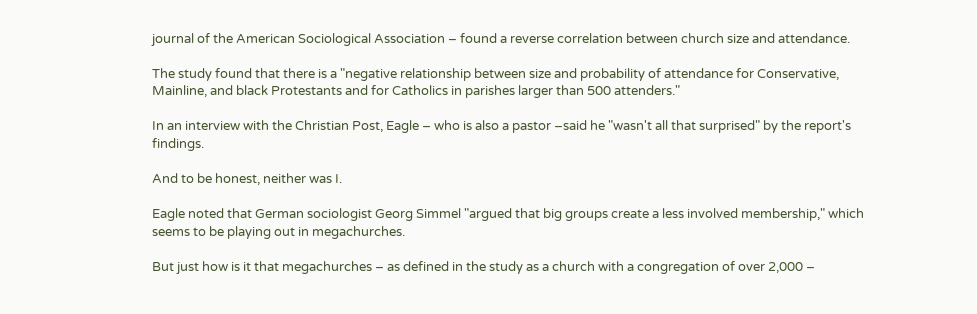journal of the American Sociological Association – found a reverse correlation between church size and attendance.

The study found that there is a "negative relationship between size and probability of attendance for Conservative, Mainline, and black Protestants and for Catholics in parishes larger than 500 attenders."

In an interview with the Christian Post, Eagle – who is also a pastor –said he "wasn't all that surprised" by the report's findings.

And to be honest, neither was I.

Eagle noted that German sociologist Georg Simmel "argued that big groups create a less involved membership," which seems to be playing out in megachurches.

But just how is it that megachurches – as defined in the study as a church with a congregation of over 2,000 –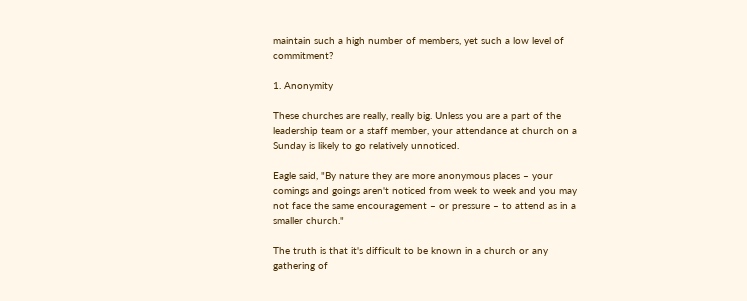maintain such a high number of members, yet such a low level of commitment?

1. Anonymity

These churches are really, really big. Unless you are a part of the leadership team or a staff member, your attendance at church on a Sunday is likely to go relatively unnoticed.

Eagle said, "By nature they are more anonymous places – your comings and goings aren't noticed from week to week and you may not face the same encouragement – or pressure – to attend as in a smaller church."

The truth is that it's difficult to be known in a church or any gathering of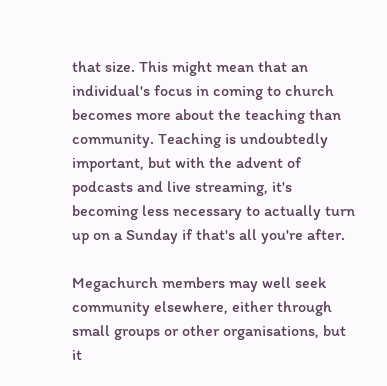that size. This might mean that an individual's focus in coming to church becomes more about the teaching than community. Teaching is undoubtedly important, but with the advent of podcasts and live streaming, it's becoming less necessary to actually turn up on a Sunday if that's all you're after.

Megachurch members may well seek community elsewhere, either through small groups or other organisations, but it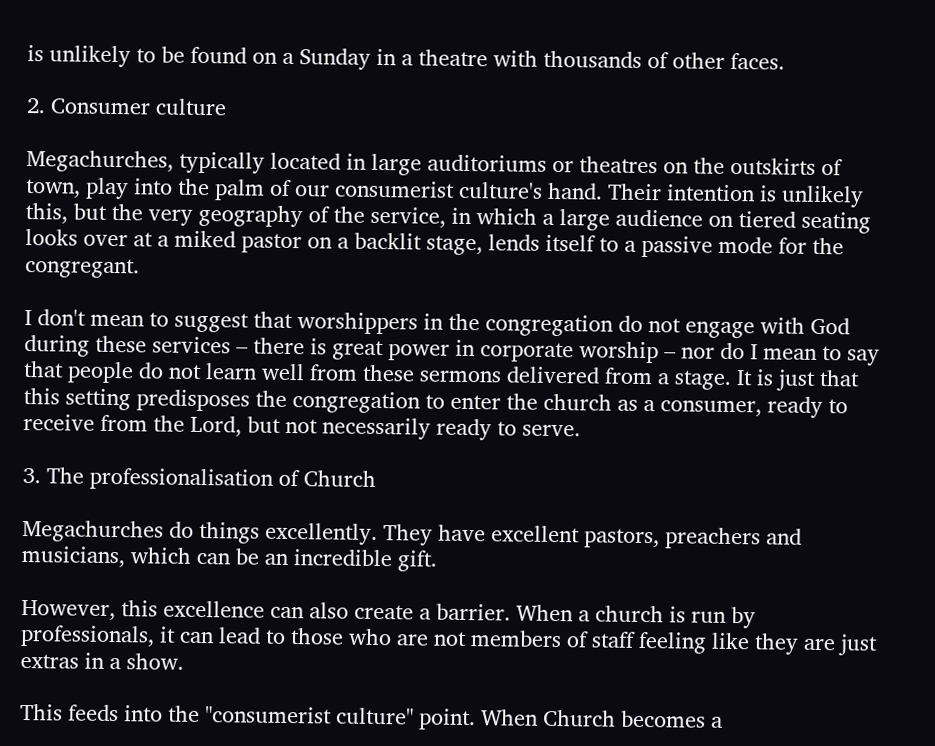is unlikely to be found on a Sunday in a theatre with thousands of other faces.

2. Consumer culture

Megachurches, typically located in large auditoriums or theatres on the outskirts of town, play into the palm of our consumerist culture's hand. Their intention is unlikely this, but the very geography of the service, in which a large audience on tiered seating looks over at a miked pastor on a backlit stage, lends itself to a passive mode for the congregant.

I don't mean to suggest that worshippers in the congregation do not engage with God during these services – there is great power in corporate worship – nor do I mean to say that people do not learn well from these sermons delivered from a stage. It is just that this setting predisposes the congregation to enter the church as a consumer, ready to receive from the Lord, but not necessarily ready to serve.

3. The professionalisation of Church

Megachurches do things excellently. They have excellent pastors, preachers and musicians, which can be an incredible gift.

However, this excellence can also create a barrier. When a church is run by professionals, it can lead to those who are not members of staff feeling like they are just extras in a show.

This feeds into the "consumerist culture" point. When Church becomes a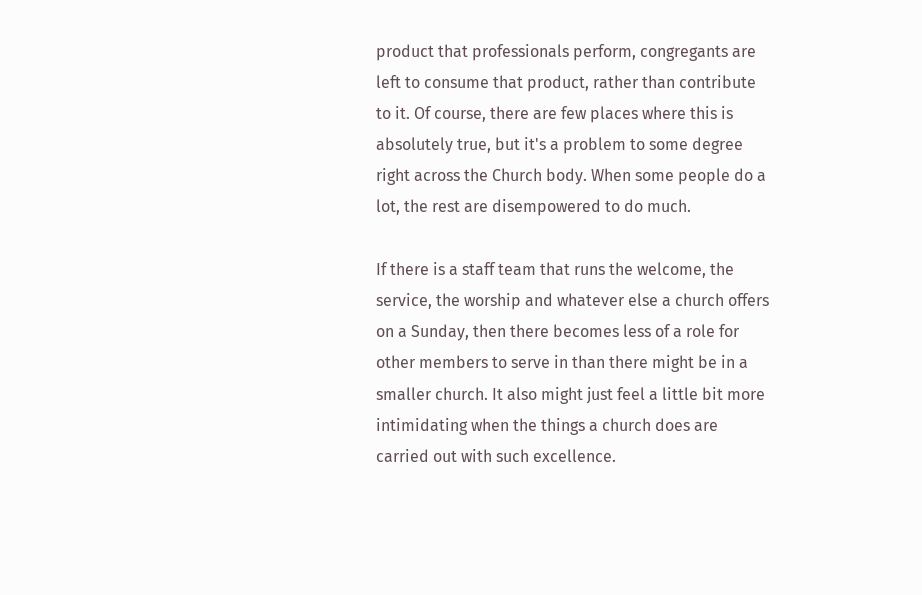product that professionals perform, congregants are left to consume that product, rather than contribute to it. Of course, there are few places where this is absolutely true, but it's a problem to some degree right across the Church body. When some people do a lot, the rest are disempowered to do much.

If there is a staff team that runs the welcome, the service, the worship and whatever else a church offers on a Sunday, then there becomes less of a role for other members to serve in than there might be in a smaller church. It also might just feel a little bit more intimidating when the things a church does are carried out with such excellence.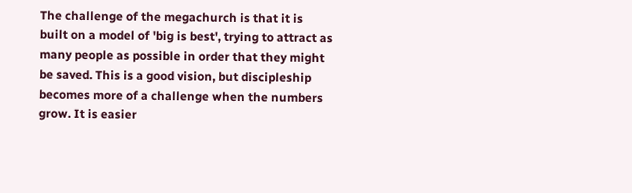The challenge of the megachurch is that it is built on a model of 'big is best', trying to attract as many people as possible in order that they might be saved. This is a good vision, but discipleship becomes more of a challenge when the numbers grow. It is easier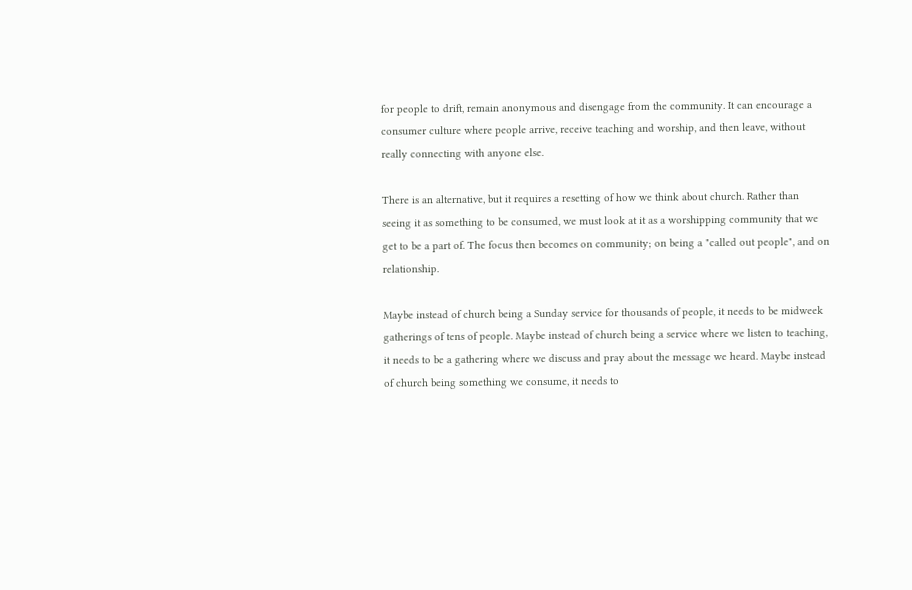for people to drift, remain anonymous and disengage from the community. It can encourage a consumer culture where people arrive, receive teaching and worship, and then leave, without really connecting with anyone else.

There is an alternative, but it requires a resetting of how we think about church. Rather than seeing it as something to be consumed, we must look at it as a worshipping community that we get to be a part of. The focus then becomes on community; on being a "called out people", and on relationship.

Maybe instead of church being a Sunday service for thousands of people, it needs to be midweek gatherings of tens of people. Maybe instead of church being a service where we listen to teaching, it needs to be a gathering where we discuss and pray about the message we heard. Maybe instead of church being something we consume, it needs to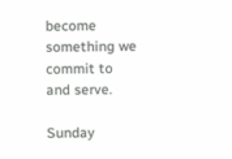become something we commit to and serve.

Sunday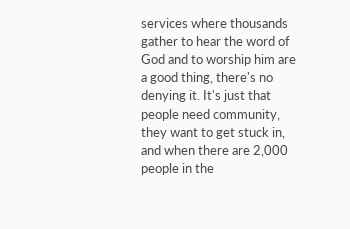services where thousands gather to hear the word of God and to worship him are a good thing, there's no denying it. It's just that people need community, they want to get stuck in, and when there are 2,000 people in the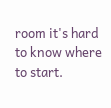room it's hard to know where to start.